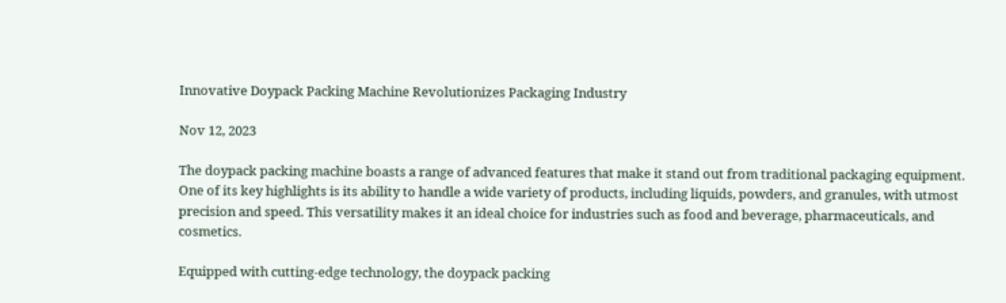Innovative Doypack Packing Machine Revolutionizes Packaging Industry

Nov 12, 2023

The doypack packing machine boasts a range of advanced features that make it stand out from traditional packaging equipment. One of its key highlights is its ability to handle a wide variety of products, including liquids, powders, and granules, with utmost precision and speed. This versatility makes it an ideal choice for industries such as food and beverage, pharmaceuticals, and cosmetics.

Equipped with cutting-edge technology, the doypack packing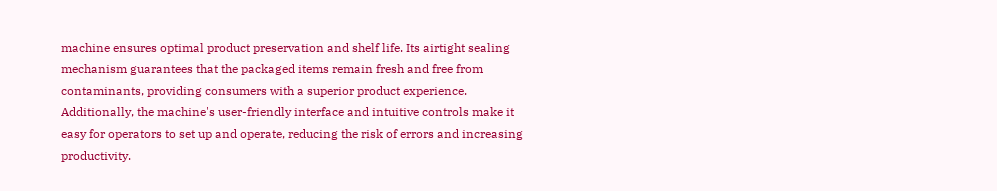machine ensures optimal product preservation and shelf life. Its airtight sealing mechanism guarantees that the packaged items remain fresh and free from contaminants, providing consumers with a superior product experience. Additionally, the machine's user-friendly interface and intuitive controls make it easy for operators to set up and operate, reducing the risk of errors and increasing productivity.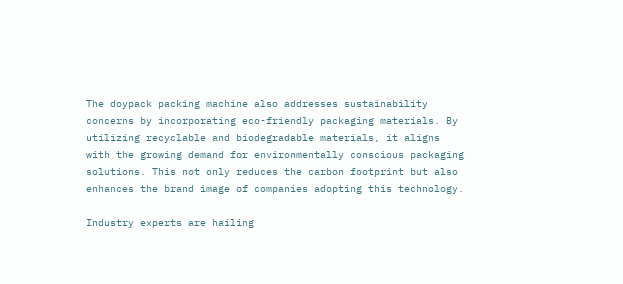The doypack packing machine also addresses sustainability concerns by incorporating eco-friendly packaging materials. By utilizing recyclable and biodegradable materials, it aligns with the growing demand for environmentally conscious packaging solutions. This not only reduces the carbon footprint but also enhances the brand image of companies adopting this technology.

Industry experts are hailing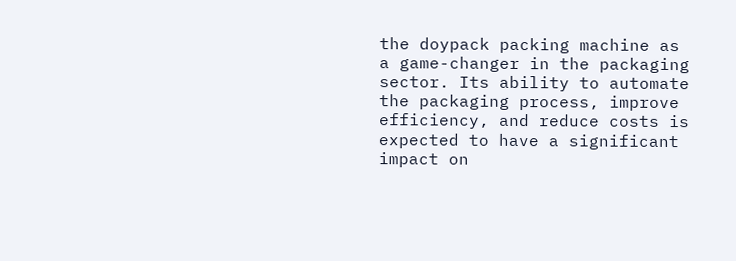the doypack packing machine as a game-changer in the packaging sector. Its ability to automate the packaging process, improve efficiency, and reduce costs is expected to have a significant impact on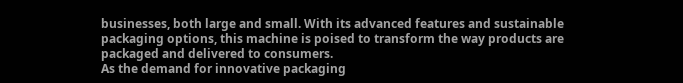businesses, both large and small. With its advanced features and sustainable packaging options, this machine is poised to transform the way products are packaged and delivered to consumers.
As the demand for innovative packaging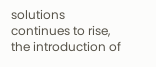solutions continues to rise, the introduction of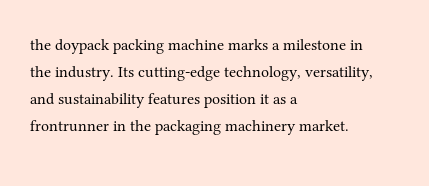the doypack packing machine marks a milestone in the industry. Its cutting-edge technology, versatility, and sustainability features position it as a frontrunner in the packaging machinery market.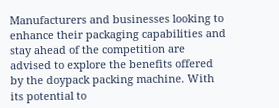Manufacturers and businesses looking to enhance their packaging capabilities and stay ahead of the competition are advised to explore the benefits offered by the doypack packing machine. With its potential to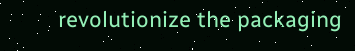revolutionize the packaging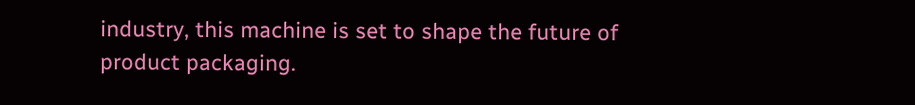industry, this machine is set to shape the future of product packaging.